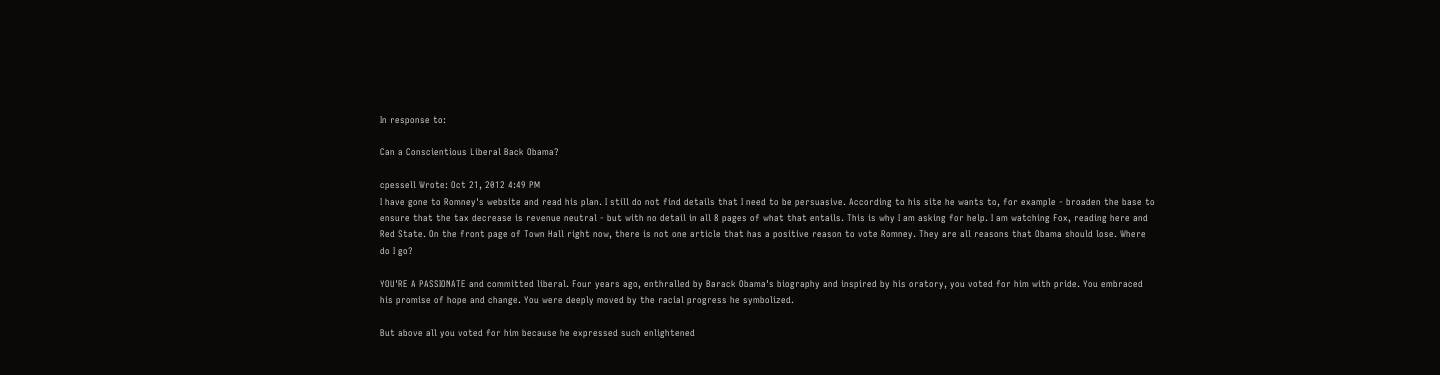In response to:

Can a Conscientious Liberal Back Obama?

cpessell Wrote: Oct 21, 2012 4:49 PM
I have gone to Romney's website and read his plan. I still do not find details that I need to be persuasive. According to his site he wants to, for example - broaden the base to ensure that the tax decrease is revenue neutral - but with no detail in all 8 pages of what that entails. This is why I am asking for help. I am watching Fox, reading here and Red State. On the front page of Town Hall right now, there is not one article that has a positive reason to vote Romney. They are all reasons that Obama should lose. Where do I go?

YOU'RE A PASSIONATE and committed liberal. Four years ago, enthralled by Barack Obama's biography and inspired by his oratory, you voted for him with pride. You embraced his promise of hope and change. You were deeply moved by the racial progress he symbolized.

But above all you voted for him because he expressed such enlightened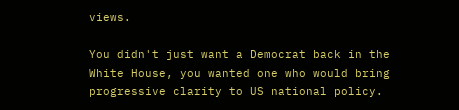views.

You didn't just want a Democrat back in the White House, you wanted one who would bring progressive clarity to US national policy.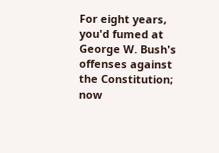For eight years, you'd fumed at George W. Bush's offenses against the Constitution; now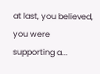at last, you believed, you were supporting a...